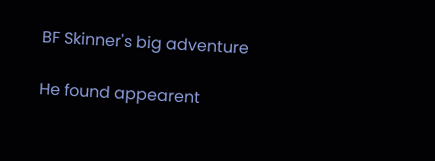BF Skinner's big adventure

He found appearent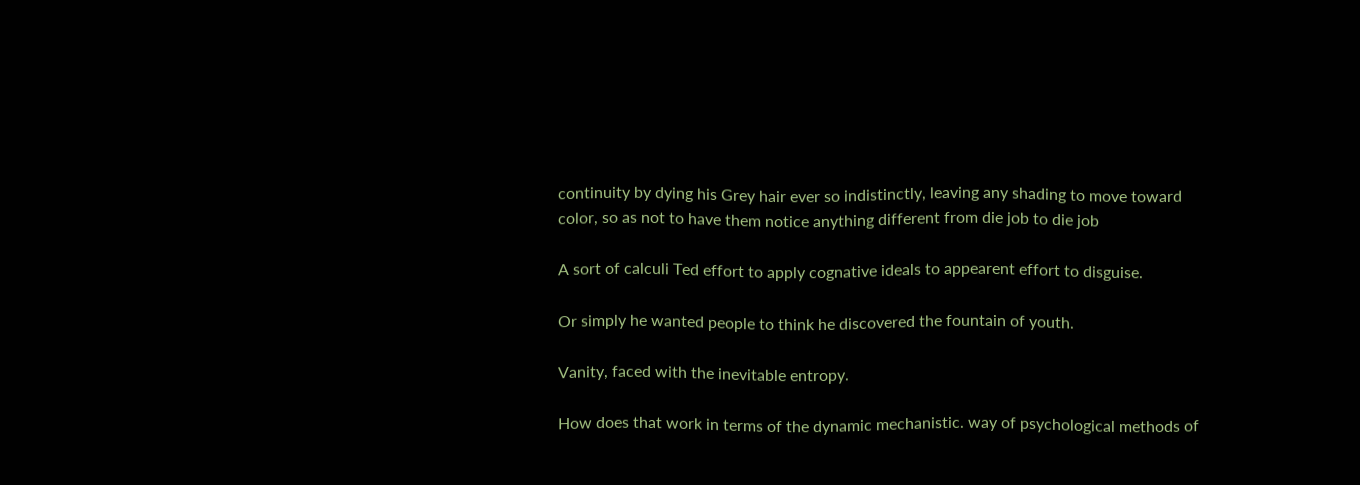continuity by dying his Grey hair ever so indistinctly, leaving any shading to move toward color, so as not to have them notice anything different from die job to die job

A sort of calculi Ted effort to apply cognative ideals to appearent effort to disguise.

Or simply he wanted people to think he discovered the fountain of youth.

Vanity, faced with the inevitable entropy.

How does that work in terms of the dynamic mechanistic. way of psychological methods of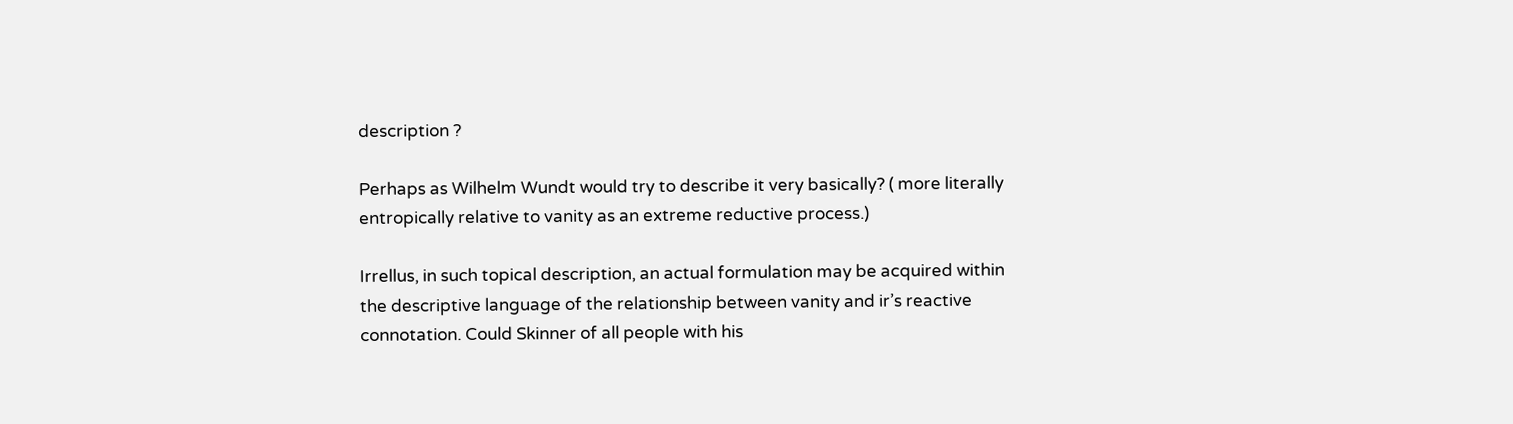description ?

Perhaps as Wilhelm Wundt would try to describe it very basically? ( more literally entropically relative to vanity as an extreme reductive process.)

Irrellus, in such topical description, an actual formulation may be acquired within the descriptive language of the relationship between vanity and ir’s reactive connotation. Could Skinner of all people with his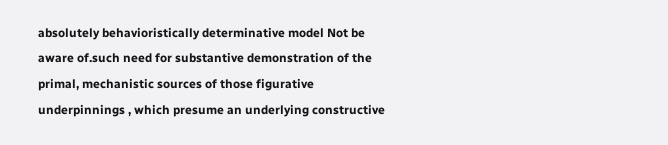absolutely behavioristically determinative model Not be aware of.such need for substantive demonstration of the primal, mechanistic sources of those figurative underpinnings , which presume an underlying constructive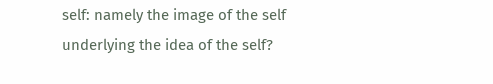self: namely the image of the self underlying the idea of the self?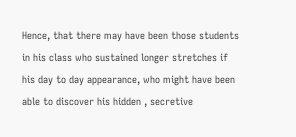Hence, that there may have been those students in his class who sustained longer stretches if his day to day appearance, who might have been able to discover his hidden , secretive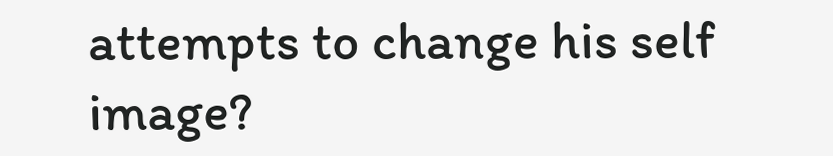attempts to change his self image?